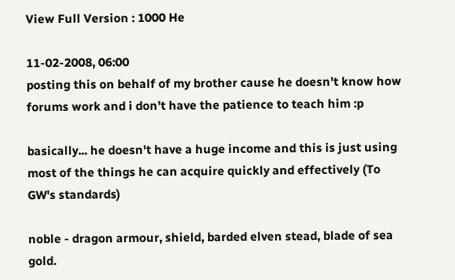View Full Version : 1000 He

11-02-2008, 06:00
posting this on behalf of my brother cause he doesn't know how forums work and i don't have the patience to teach him :p

basically... he doesn't have a huge income and this is just using most of the things he can acquire quickly and effectively (To GW's standards)

noble - dragon armour, shield, barded elven stead, blade of sea gold.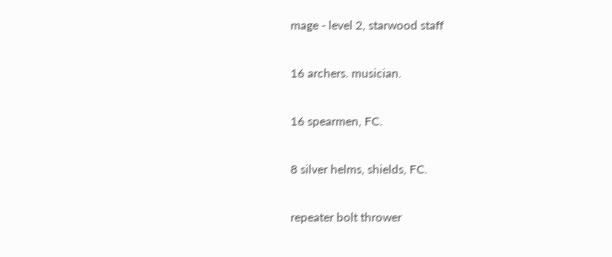mage - level 2, starwood staff

16 archers. musician.

16 spearmen, FC.

8 silver helms, shields, FC.

repeater bolt thrower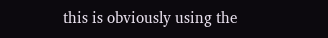this is obviously using the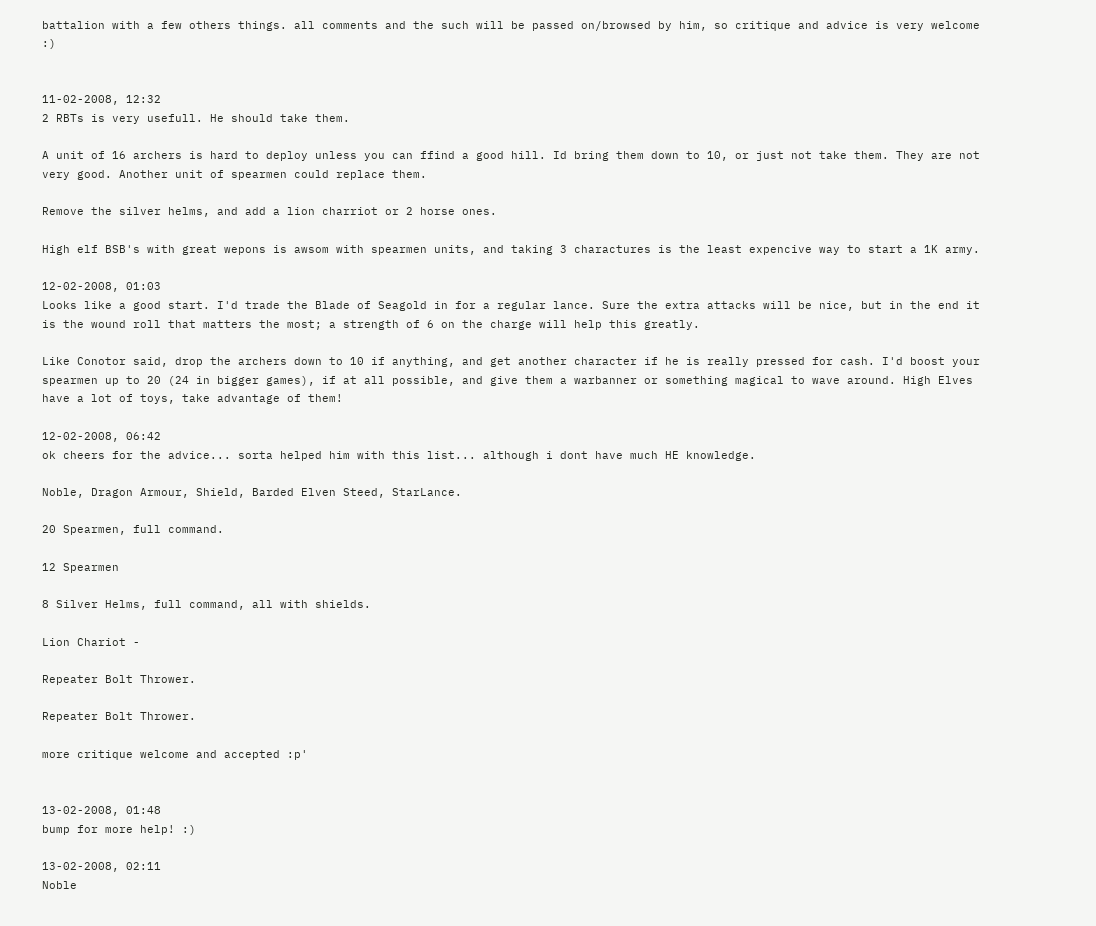battalion with a few others things. all comments and the such will be passed on/browsed by him, so critique and advice is very welcome :)


11-02-2008, 12:32
2 RBTs is very usefull. He should take them.

A unit of 16 archers is hard to deploy unless you can ffind a good hill. Id bring them down to 10, or just not take them. They are not very good. Another unit of spearmen could replace them.

Remove the silver helms, and add a lion charriot or 2 horse ones.

High elf BSB's with great wepons is awsom with spearmen units, and taking 3 charactures is the least expencive way to start a 1K army.

12-02-2008, 01:03
Looks like a good start. I'd trade the Blade of Seagold in for a regular lance. Sure the extra attacks will be nice, but in the end it is the wound roll that matters the most; a strength of 6 on the charge will help this greatly.

Like Conotor said, drop the archers down to 10 if anything, and get another character if he is really pressed for cash. I'd boost your spearmen up to 20 (24 in bigger games), if at all possible, and give them a warbanner or something magical to wave around. High Elves have a lot of toys, take advantage of them!

12-02-2008, 06:42
ok cheers for the advice... sorta helped him with this list... although i dont have much HE knowledge.

Noble, Dragon Armour, Shield, Barded Elven Steed, StarLance.

20 Spearmen, full command.

12 Spearmen

8 Silver Helms, full command, all with shields.

Lion Chariot -

Repeater Bolt Thrower.

Repeater Bolt Thrower.

more critique welcome and accepted :p'


13-02-2008, 01:48
bump for more help! :)

13-02-2008, 02:11
Noble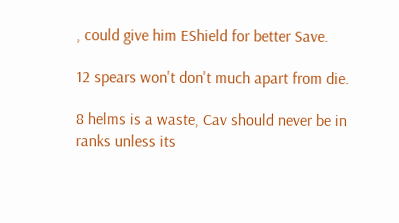, could give him EShield for better Save.

12 spears won't don't much apart from die.

8 helms is a waste, Cav should never be in ranks unless its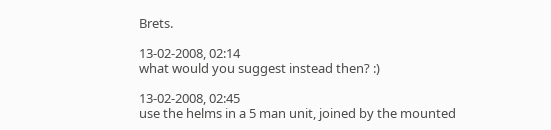Brets.

13-02-2008, 02:14
what would you suggest instead then? :)

13-02-2008, 02:45
use the helms in a 5 man unit, joined by the mounted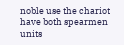noble use the chariot have both spearmen units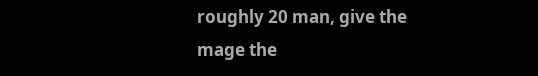roughly 20 man, give the mage the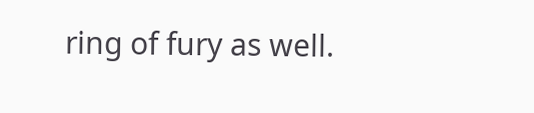ring of fury as well.